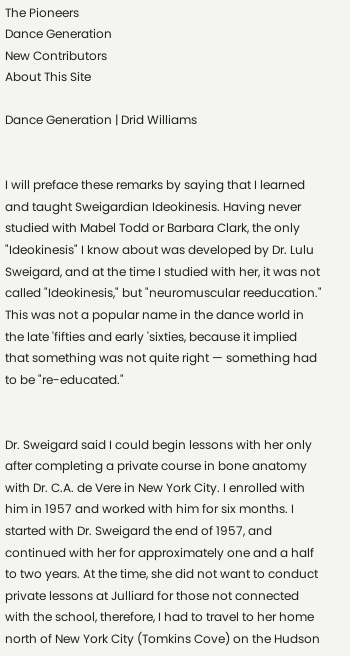The Pioneers
Dance Generation
New Contributors
About This Site

Dance Generation | Drid Williams


I will preface these remarks by saying that I learned and taught Sweigardian Ideokinesis. Having never studied with Mabel Todd or Barbara Clark, the only "Ideokinesis" I know about was developed by Dr. Lulu Sweigard, and at the time I studied with her, it was not called "Ideokinesis," but "neuromuscular reeducation." This was not a popular name in the dance world in the late 'fifties and early 'sixties, because it implied that something was not quite right — something had to be "re-educated."


Dr. Sweigard said I could begin lessons with her only after completing a private course in bone anatomy with Dr. C.A. de Vere in New York City. I enrolled with him in 1957 and worked with him for six months. I started with Dr. Sweigard the end of 1957, and continued with her for approximately one and a half to two years. At the time, she did not want to conduct private lessons at Julliard for those not connected with the school, therefore, I had to travel to her home north of New York City (Tomkins Cove) on the Hudson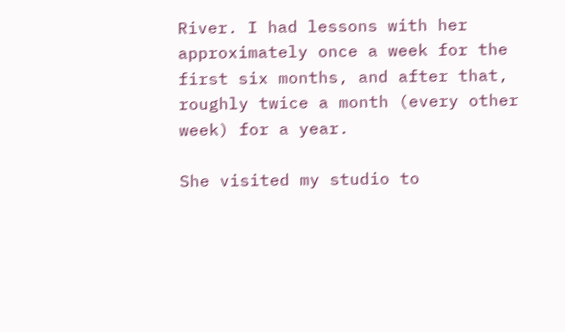River. I had lessons with her approximately once a week for the first six months, and after that, roughly twice a month (every other week) for a year.

She visited my studio to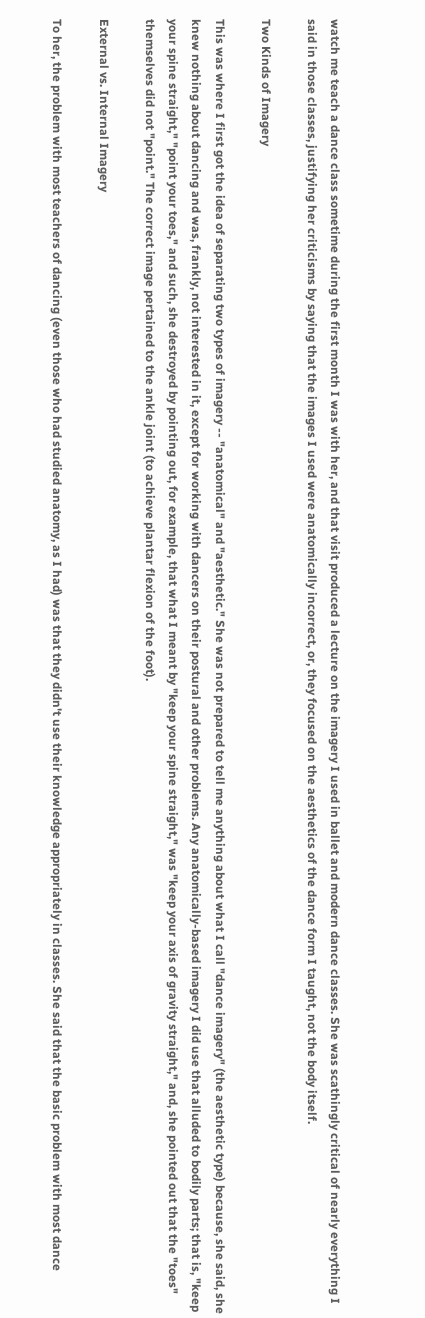watch me teach a dance class sometime during the first month I was with her, and that visit produced a lecture on the imagery I used in ballet and modern dance classes. She was scathingly critical of nearly everything I said in those classes, justifying her criticisms by saying that the images I used were anatomically incorrect, or, they focused on the aesthetics of the dance form I taught, not the body itself.

Two Kinds of Imagery

This was where I first got the idea of separating two types of imagery -- "anatomical" and "aesthetic." She was not prepared to tell me anything about what I call "dance imagery" (the aesthetic type) because, she said, she knew nothing about dancing and was, frankly, not interested in it, except for working with dancers on their postural and other problems. Any anatomically-based imagery I did use that alluded to bodily parts; that is, "keep your spine straight," "point your toes," and such, she destroyed by pointing out, for example, that what I meant by "keep your spine straight," was "keep your axis of gravity straight," and, she pointed out that the "toes" themselves did not "point." The correct image pertained to the ankle joint (to achieve plantar flexion of the foot).

External vs. Internal Imagery

To her, the problem with most teachers of dancing (even those who had studied anatomy, as I had) was that they didn't use their knowledge appropriately in classes. She said that the basic problem with most dance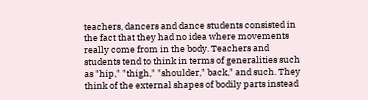teachers, dancers and dance students consisted in the fact that they had no idea where movements really come from in the body. Teachers and students tend to think in terms of generalities such as "hip," "thigh," "shoulder," back," and such. They think of the external shapes of bodily parts instead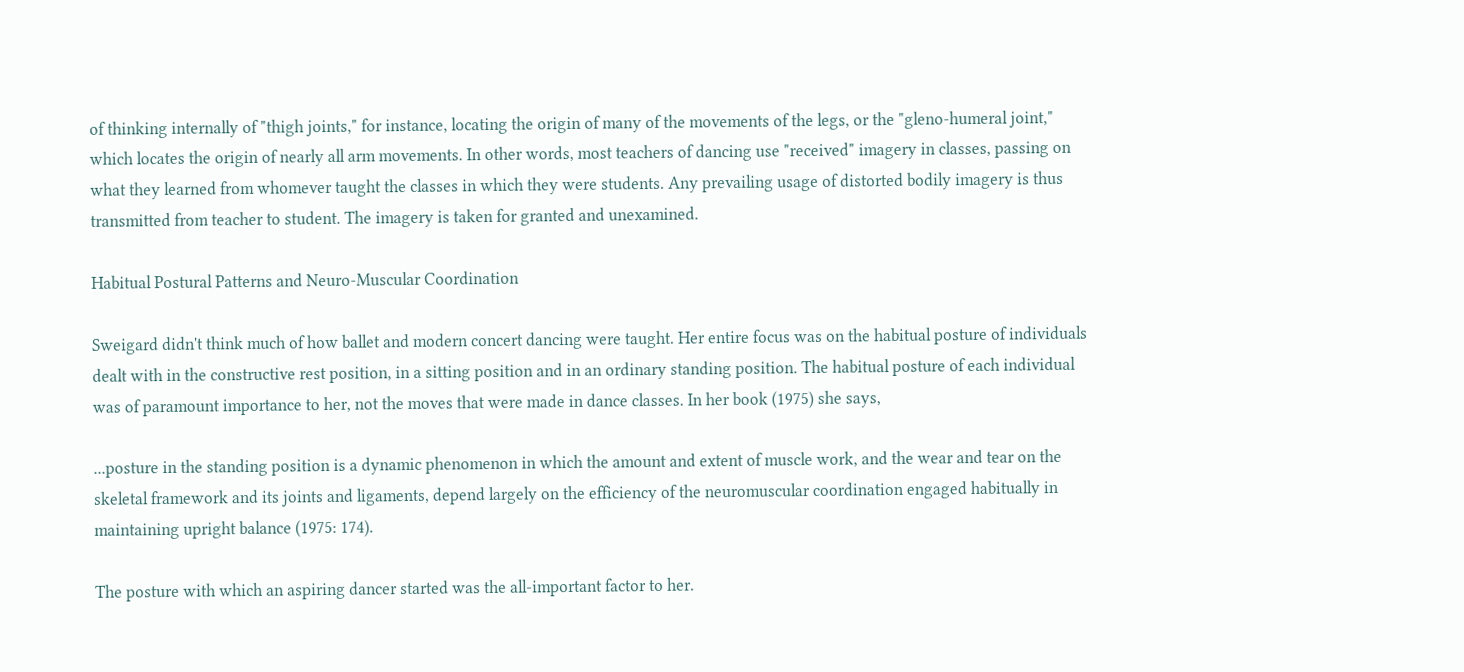of thinking internally of "thigh joints," for instance, locating the origin of many of the movements of the legs, or the "gleno-humeral joint," which locates the origin of nearly all arm movements. In other words, most teachers of dancing use "received" imagery in classes, passing on what they learned from whomever taught the classes in which they were students. Any prevailing usage of distorted bodily imagery is thus transmitted from teacher to student. The imagery is taken for granted and unexamined.

Habitual Postural Patterns and Neuro-Muscular Coordination

Sweigard didn't think much of how ballet and modern concert dancing were taught. Her entire focus was on the habitual posture of individuals dealt with in the constructive rest position, in a sitting position and in an ordinary standing position. The habitual posture of each individual was of paramount importance to her, not the moves that were made in dance classes. In her book (1975) she says,

...posture in the standing position is a dynamic phenomenon in which the amount and extent of muscle work, and the wear and tear on the skeletal framework and its joints and ligaments, depend largely on the efficiency of the neuromuscular coordination engaged habitually in maintaining upright balance (1975: 174).

The posture with which an aspiring dancer started was the all-important factor to her.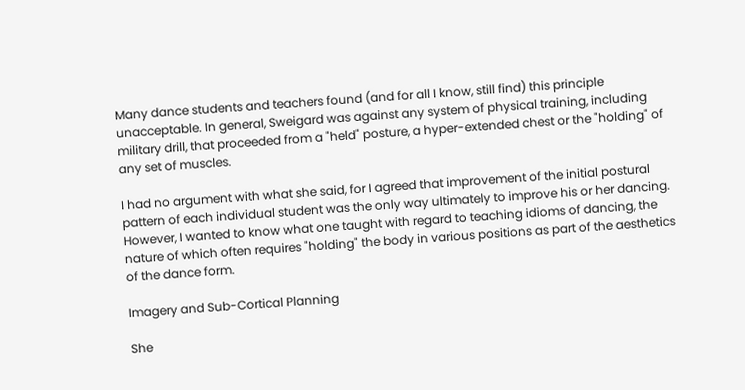Many dance students and teachers found (and for all I know, still find) this principle unacceptable. In general, Sweigard was against any system of physical training, including military drill, that proceeded from a "held" posture, a hyper-extended chest or the "holding" of any set of muscles.

I had no argument with what she said, for I agreed that improvement of the initial postural pattern of each individual student was the only way ultimately to improve his or her dancing. However, I wanted to know what one taught with regard to teaching idioms of dancing, the nature of which often requires "holding" the body in various positions as part of the aesthetics of the dance form.

Imagery and Sub-Cortical Planning

She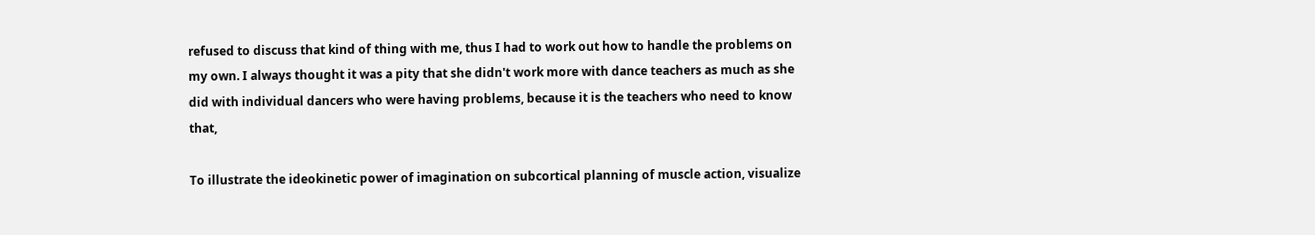refused to discuss that kind of thing with me, thus I had to work out how to handle the problems on my own. I always thought it was a pity that she didn't work more with dance teachers as much as she did with individual dancers who were having problems, because it is the teachers who need to know that,

To illustrate the ideokinetic power of imagination on subcortical planning of muscle action, visualize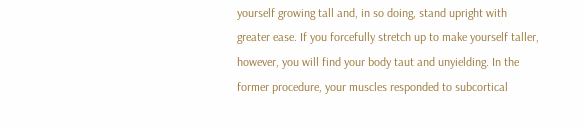yourself growing tall and, in so doing, stand upright with greater ease. If you forcefully stretch up to make yourself taller, however, you will find your body taut and unyielding. In the former procedure, your muscles responded to subcortical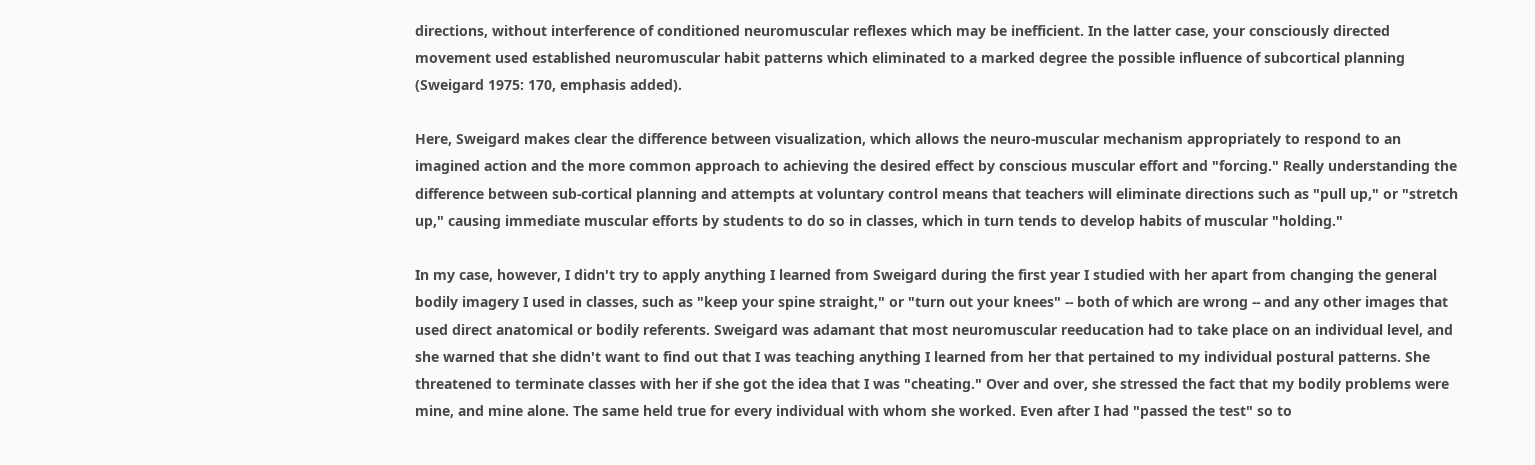directions, without interference of conditioned neuromuscular reflexes which may be inefficient. In the latter case, your consciously directed movement used established neuromuscular habit patterns which eliminated to a marked degree the possible influence of subcortical planning (Sweigard 1975: 170, emphasis added).

Here, Sweigard makes clear the difference between visualization, which allows the neuro-muscular mechanism appropriately to respond to an imagined action and the more common approach to achieving the desired effect by conscious muscular effort and "forcing." Really understanding the difference between sub-cortical planning and attempts at voluntary control means that teachers will eliminate directions such as "pull up," or "stretch up," causing immediate muscular efforts by students to do so in classes, which in turn tends to develop habits of muscular "holding."

In my case, however, I didn't try to apply anything I learned from Sweigard during the first year I studied with her apart from changing the general bodily imagery I used in classes, such as "keep your spine straight," or "turn out your knees" -- both of which are wrong -- and any other images that used direct anatomical or bodily referents. Sweigard was adamant that most neuromuscular reeducation had to take place on an individual level, and she warned that she didn't want to find out that I was teaching anything I learned from her that pertained to my individual postural patterns. She threatened to terminate classes with her if she got the idea that I was "cheating." Over and over, she stressed the fact that my bodily problems were mine, and mine alone. The same held true for every individual with whom she worked. Even after I had "passed the test" so to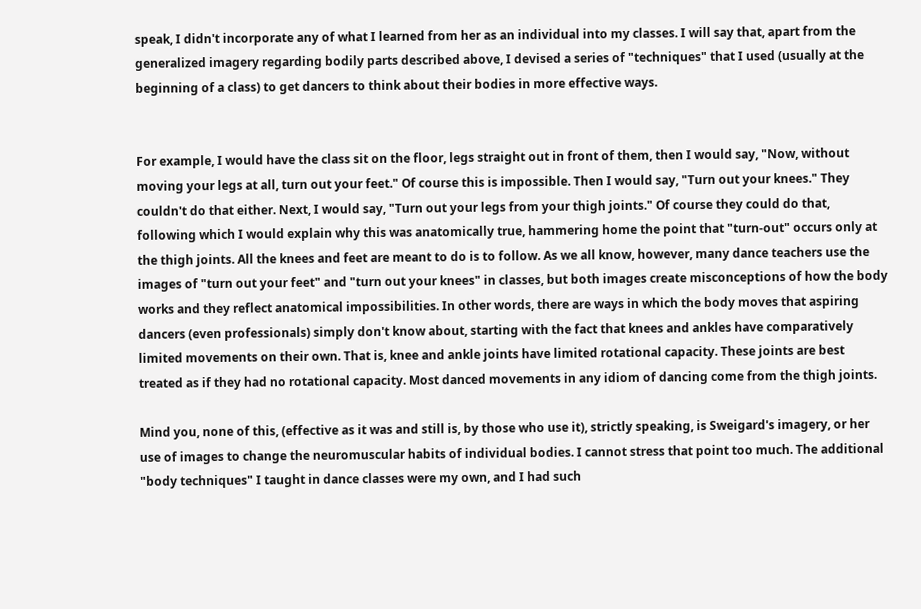speak, I didn't incorporate any of what I learned from her as an individual into my classes. I will say that, apart from the generalized imagery regarding bodily parts described above, I devised a series of "techniques" that I used (usually at the beginning of a class) to get dancers to think about their bodies in more effective ways.


For example, I would have the class sit on the floor, legs straight out in front of them, then I would say, "Now, without moving your legs at all, turn out your feet." Of course this is impossible. Then I would say, "Turn out your knees." They couldn't do that either. Next, I would say, "Turn out your legs from your thigh joints." Of course they could do that, following which I would explain why this was anatomically true, hammering home the point that "turn-out" occurs only at the thigh joints. All the knees and feet are meant to do is to follow. As we all know, however, many dance teachers use the images of "turn out your feet" and "turn out your knees" in classes, but both images create misconceptions of how the body works and they reflect anatomical impossibilities. In other words, there are ways in which the body moves that aspiring dancers (even professionals) simply don't know about, starting with the fact that knees and ankles have comparatively limited movements on their own. That is, knee and ankle joints have limited rotational capacity. These joints are best treated as if they had no rotational capacity. Most danced movements in any idiom of dancing come from the thigh joints.

Mind you, none of this, (effective as it was and still is, by those who use it), strictly speaking, is Sweigard's imagery, or her use of images to change the neuromuscular habits of individual bodies. I cannot stress that point too much. The additional "body techniques" I taught in dance classes were my own, and I had such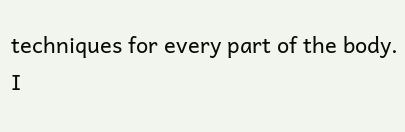techniques for every part of the body. I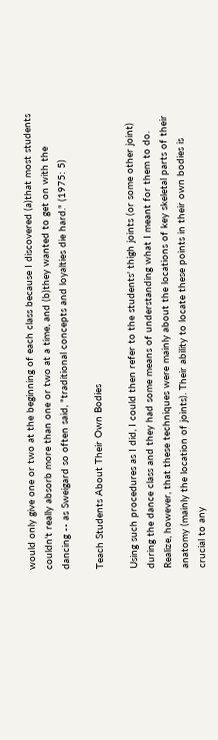would only give one or two at the beginning of each class because I discovered (a)that most students couldn't really absorb more than one or two at a time, and (b)they wanted to get on with the dancing -- as Sweigard so often said, "traditional concepts and loyalties die hard." (1975: 5)

Teach Students About Their Own Bodies

Using such procedures as I did, I could then refer to the students' thigh joints (or some other joint) during the dance class and they had some means of understanding what I meant for them to do. Realize, however, that these techniques were mainly about the locations of key skeletal parts of their anatomy (mainly the location of joints). Their ability to locate these points in their own bodies is crucial to any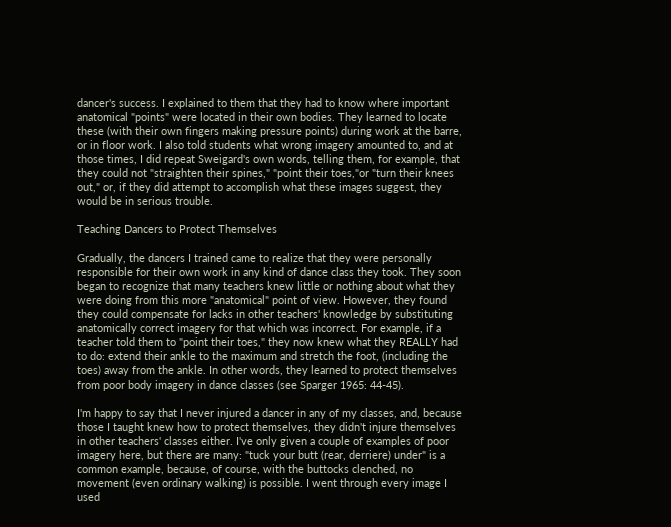dancer's success. I explained to them that they had to know where important anatomical "points" were located in their own bodies. They learned to locate these (with their own fingers making pressure points) during work at the barre, or in floor work. I also told students what wrong imagery amounted to, and at those times, I did repeat Sweigard's own words, telling them, for example, that they could not "straighten their spines," "point their toes,"or "turn their knees out," or, if they did attempt to accomplish what these images suggest, they would be in serious trouble.

Teaching Dancers to Protect Themselves

Gradually, the dancers I trained came to realize that they were personally responsible for their own work in any kind of dance class they took. They soon began to recognize that many teachers knew little or nothing about what they were doing from this more "anatomical" point of view. However, they found they could compensate for lacks in other teachers' knowledge by substituting anatomically correct imagery for that which was incorrect. For example, if a teacher told them to "point their toes," they now knew what they REALLY had to do: extend their ankle to the maximum and stretch the foot, (including the toes) away from the ankle. In other words, they learned to protect themselves from poor body imagery in dance classes (see Sparger 1965: 44-45).

I'm happy to say that I never injured a dancer in any of my classes, and, because those I taught knew how to protect themselves, they didn't injure themselves in other teachers' classes either. I've only given a couple of examples of poor imagery here, but there are many: "tuck your butt (rear, derriere) under" is a common example, because, of course, with the buttocks clenched, no movement (even ordinary walking) is possible. I went through every image I used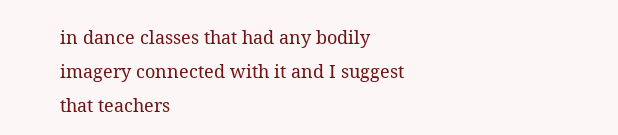in dance classes that had any bodily imagery connected with it and I suggest that teachers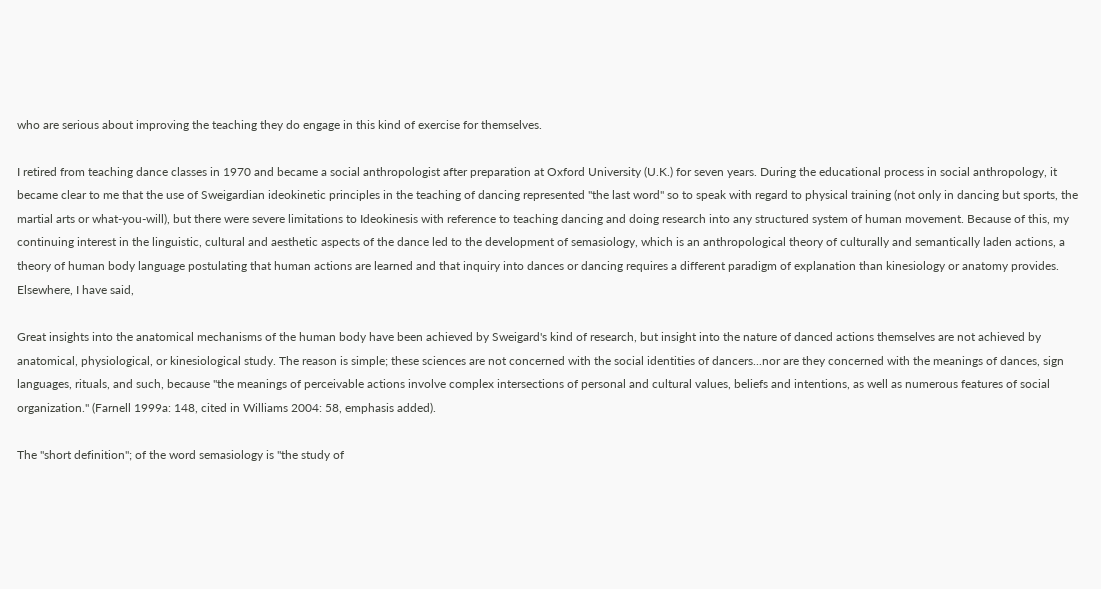who are serious about improving the teaching they do engage in this kind of exercise for themselves.

I retired from teaching dance classes in 1970 and became a social anthropologist after preparation at Oxford University (U.K.) for seven years. During the educational process in social anthropology, it became clear to me that the use of Sweigardian ideokinetic principles in the teaching of dancing represented "the last word" so to speak with regard to physical training (not only in dancing but sports, the martial arts or what-you-will), but there were severe limitations to Ideokinesis with reference to teaching dancing and doing research into any structured system of human movement. Because of this, my continuing interest in the linguistic, cultural and aesthetic aspects of the dance led to the development of semasiology, which is an anthropological theory of culturally and semantically laden actions, a theory of human body language postulating that human actions are learned and that inquiry into dances or dancing requires a different paradigm of explanation than kinesiology or anatomy provides. Elsewhere, I have said,

Great insights into the anatomical mechanisms of the human body have been achieved by Sweigard's kind of research, but insight into the nature of danced actions themselves are not achieved by anatomical, physiological, or kinesiological study. The reason is simple; these sciences are not concerned with the social identities of dancers...nor are they concerned with the meanings of dances, sign languages, rituals, and such, because "the meanings of perceivable actions involve complex intersections of personal and cultural values, beliefs and intentions, as well as numerous features of social organization." (Farnell 1999a: 148, cited in Williams 2004: 58, emphasis added).

The "short definition"; of the word semasiology is "the study of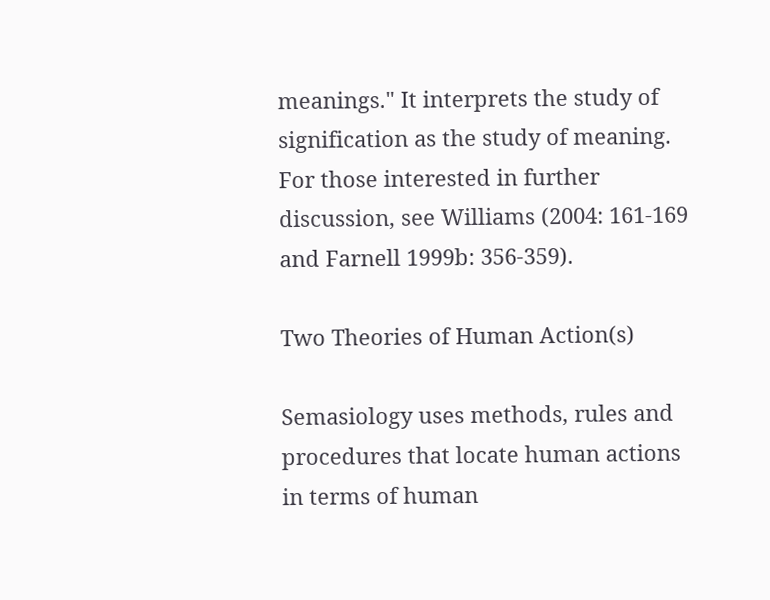meanings." It interprets the study of signification as the study of meaning. For those interested in further discussion, see Williams (2004: 161-169 and Farnell 1999b: 356-359).

Two Theories of Human Action(s)

Semasiology uses methods, rules and procedures that locate human actions in terms of human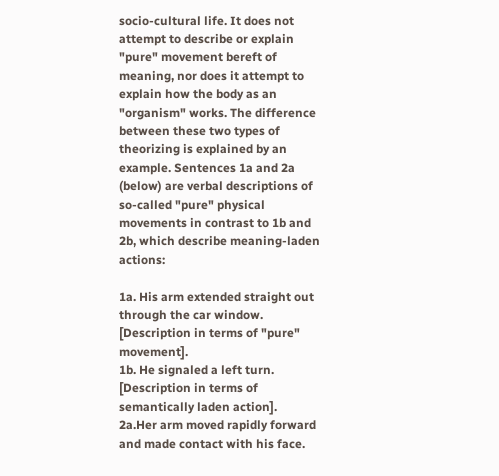socio-cultural life. It does not attempt to describe or explain "pure" movement bereft of meaning, nor does it attempt to explain how the body as an "organism" works. The difference between these two types of theorizing is explained by an example. Sentences 1a and 2a (below) are verbal descriptions of so-called "pure" physical movements in contrast to 1b and 2b, which describe meaning-laden actions:

1a. His arm extended straight out through the car window. [Description in terms of "pure" movement].
1b. He signaled a left turn. [Description in terms of semantically laden action].
2a.Her arm moved rapidly forward and made contact with his face.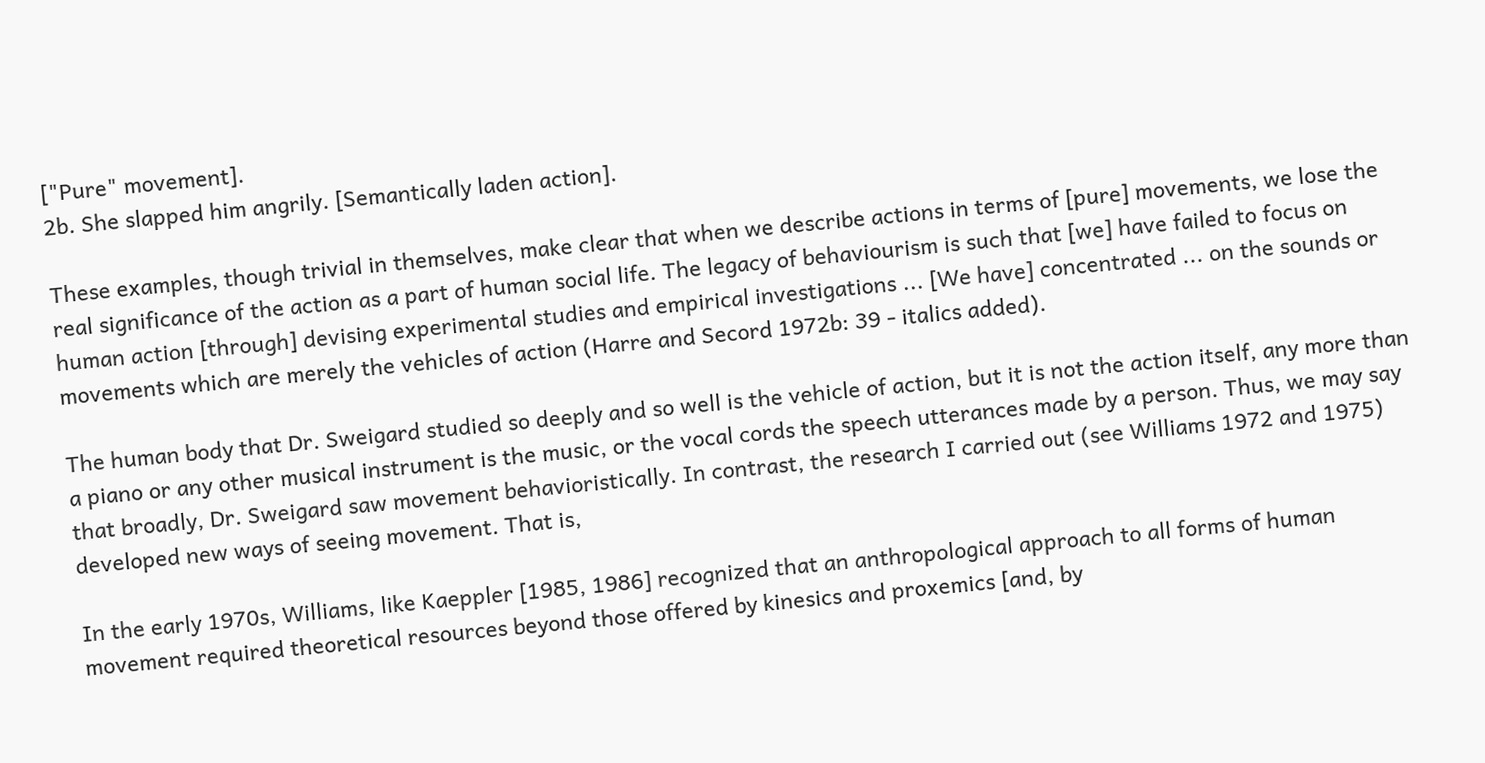["Pure" movement].
2b. She slapped him angrily. [Semantically laden action].

These examples, though trivial in themselves, make clear that when we describe actions in terms of [pure] movements, we lose the real significance of the action as a part of human social life. The legacy of behaviourism is such that [we] have failed to focus on human action [through] devising experimental studies and empirical investigations ... [We have] concentrated ... on the sounds or movements which are merely the vehicles of action (Harre and Secord 1972b: 39 - italics added).

The human body that Dr. Sweigard studied so deeply and so well is the vehicle of action, but it is not the action itself, any more than a piano or any other musical instrument is the music, or the vocal cords the speech utterances made by a person. Thus, we may say that broadly, Dr. Sweigard saw movement behavioristically. In contrast, the research I carried out (see Williams 1972 and 1975) developed new ways of seeing movement. That is,

In the early 1970s, Williams, like Kaeppler [1985, 1986] recognized that an anthropological approach to all forms of human movement required theoretical resources beyond those offered by kinesics and proxemics [and, by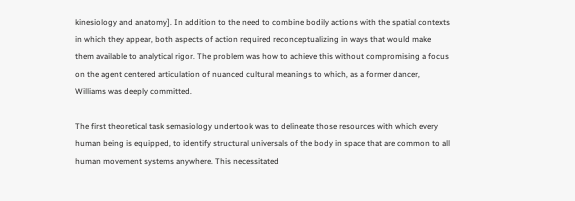kinesiology and anatomy]. In addition to the need to combine bodily actions with the spatial contexts in which they appear, both aspects of action required reconceptualizing in ways that would make them available to analytical rigor. The problem was how to achieve this without compromising a focus on the agent centered articulation of nuanced cultural meanings to which, as a former dancer, Williams was deeply committed.

The first theoretical task semasiology undertook was to delineate those resources with which every human being is equipped, to identify structural universals of the body in space that are common to all human movement systems anywhere. This necessitated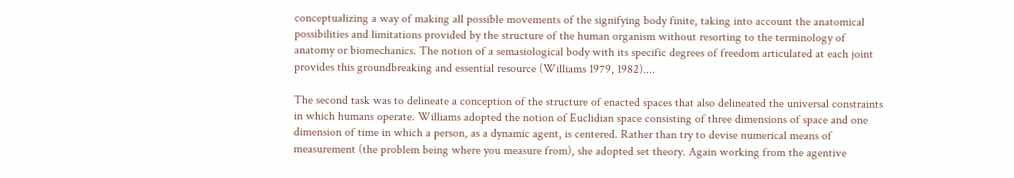conceptualizing a way of making all possible movements of the signifying body finite, taking into account the anatomical possibilities and limitations provided by the structure of the human organism without resorting to the terminology of anatomy or biomechanics. The notion of a semasiological body with its specific degrees of freedom articulated at each joint provides this groundbreaking and essential resource (Williams 1979, 1982)....

The second task was to delineate a conception of the structure of enacted spaces that also delineated the universal constraints in which humans operate. Williams adopted the notion of Euclidian space consisting of three dimensions of space and one dimension of time in which a person, as a dynamic agent, is centered. Rather than try to devise numerical means of measurement (the problem being where you measure from), she adopted set theory. Again working from the agentive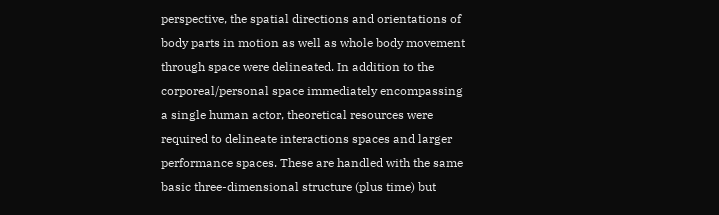perspective, the spatial directions and orientations of body parts in motion as well as whole body movement through space were delineated. In addition to the corporeal/personal space immediately encompassing a single human actor, theoretical resources were required to delineate interactions spaces and larger performance spaces. These are handled with the same basic three-dimensional structure (plus time) but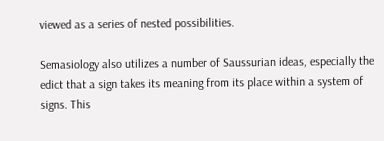viewed as a series of nested possibilities.

Semasiology also utilizes a number of Saussurian ideas, especially the edict that a sign takes its meaning from its place within a system of signs. This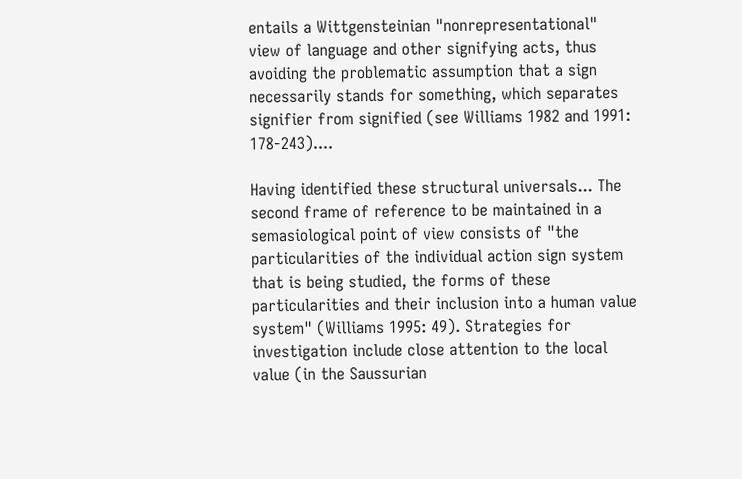entails a Wittgensteinian "nonrepresentational" view of language and other signifying acts, thus avoiding the problematic assumption that a sign necessarily stands for something, which separates signifier from signified (see Williams 1982 and 1991: 178-243)....

Having identified these structural universals... The second frame of reference to be maintained in a semasiological point of view consists of "the particularities of the individual action sign system that is being studied, the forms of these particularities and their inclusion into a human value system" (Williams 1995: 49). Strategies for investigation include close attention to the local value (in the Saussurian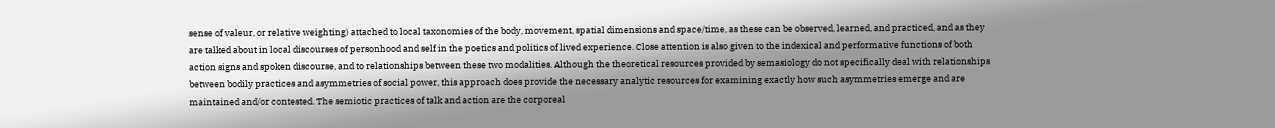sense of valeur, or relative weighting) attached to local taxonomies of the body, movement, spatial dimensions and space/time, as these can be observed, learned, and practiced, and as they are talked about in local discourses of personhood and self in the poetics and politics of lived experience. Close attention is also given to the indexical and performative functions of both action signs and spoken discourse, and to relationships between these two modalities. Although the theoretical resources provided by semasiology do not specifically deal with relationships between bodily practices and asymmetries of social power, this approach does provide the necessary analytic resources for examining exactly how such asymmetries emerge and are maintained and/or contested. The semiotic practices of talk and action are the corporeal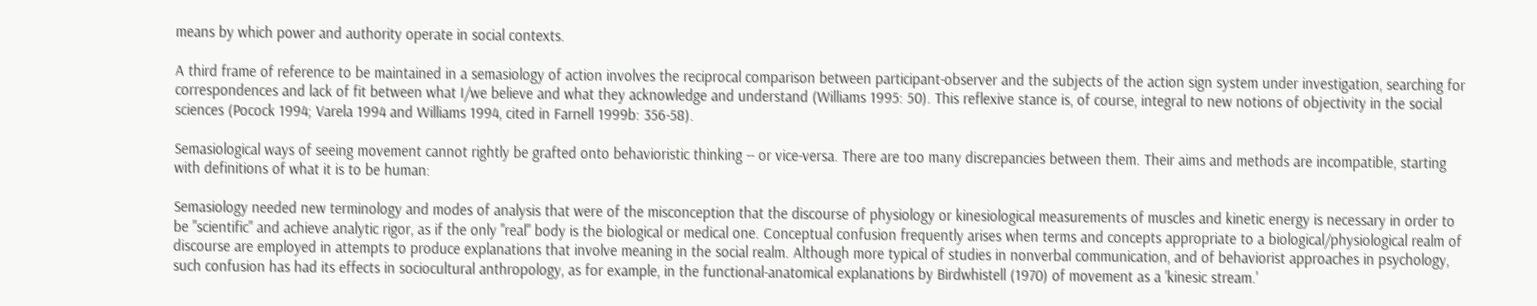means by which power and authority operate in social contexts.

A third frame of reference to be maintained in a semasiology of action involves the reciprocal comparison between participant-observer and the subjects of the action sign system under investigation, searching for correspondences and lack of fit between what I/we believe and what they acknowledge and understand (Williams 1995: 50). This reflexive stance is, of course, integral to new notions of objectivity in the social sciences (Pocock 1994; Varela 1994 and Williams 1994, cited in Farnell 1999b: 356-58).

Semasiological ways of seeing movement cannot rightly be grafted onto behavioristic thinking -- or vice-versa. There are too many discrepancies between them. Their aims and methods are incompatible, starting with definitions of what it is to be human:

Semasiology needed new terminology and modes of analysis that were of the misconception that the discourse of physiology or kinesiological measurements of muscles and kinetic energy is necessary in order to be "scientific" and achieve analytic rigor, as if the only "real" body is the biological or medical one. Conceptual confusion frequently arises when terms and concepts appropriate to a biological/physiological realm of discourse are employed in attempts to produce explanations that involve meaning in the social realm. Although more typical of studies in nonverbal communication, and of behaviorist approaches in psychology, such confusion has had its effects in sociocultural anthropology, as for example, in the functional-anatomical explanations by Birdwhistell (1970) of movement as a 'kinesic stream.'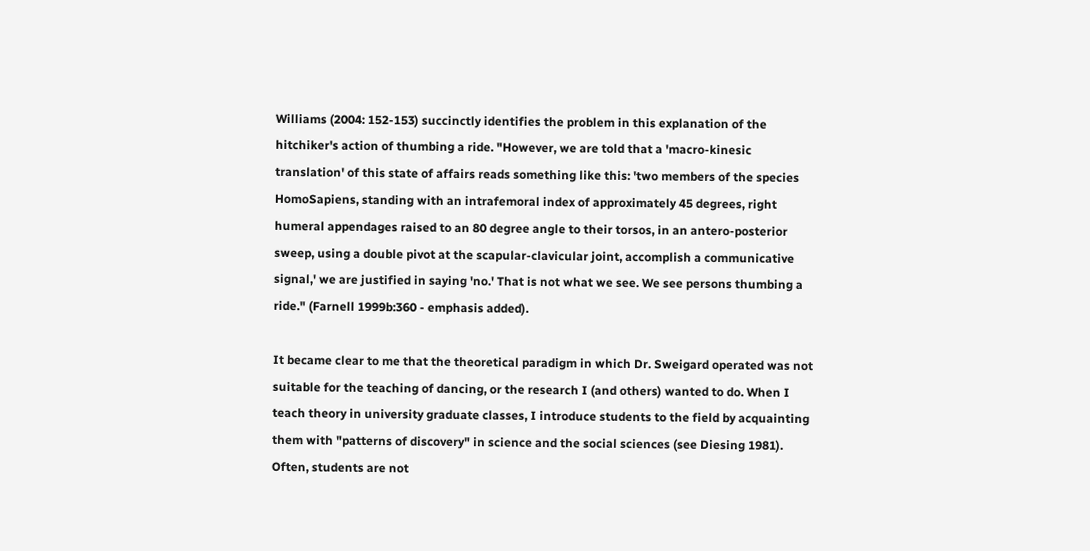Williams (2004: 152-153) succinctly identifies the problem in this explanation of the hitchiker's action of thumbing a ride. "However, we are told that a 'macro-kinesic translation' of this state of affairs reads something like this: 'two members of the species HomoSapiens, standing with an intrafemoral index of approximately 45 degrees, right humeral appendages raised to an 80 degree angle to their torsos, in an antero-posterior sweep, using a double pivot at the scapular-clavicular joint, accomplish a communicative signal,' we are justified in saying 'no.' That is not what we see. We see persons thumbing a ride." (Farnell 1999b:360 - emphasis added).

It became clear to me that the theoretical paradigm in which Dr. Sweigard operated was not suitable for the teaching of dancing, or the research I (and others) wanted to do. When I teach theory in university graduate classes, I introduce students to the field by acquainting them with "patterns of discovery" in science and the social sciences (see Diesing 1981). Often, students are not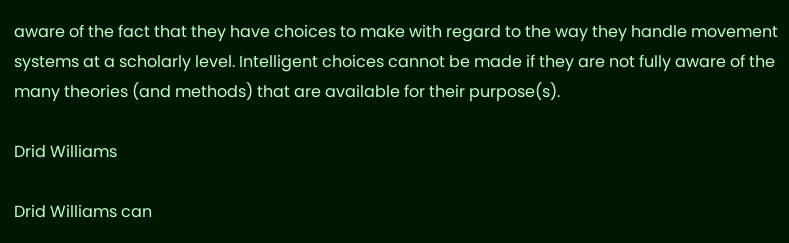aware of the fact that they have choices to make with regard to the way they handle movement systems at a scholarly level. Intelligent choices cannot be made if they are not fully aware of the many theories (and methods) that are available for their purpose(s).

Drid Williams

Drid Williams can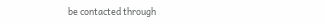be contacted through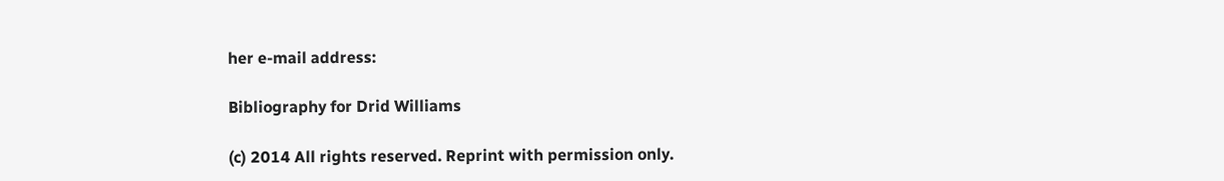her e-mail address:

Bibliography for Drid Williams

(c) 2014 All rights reserved. Reprint with permission only.